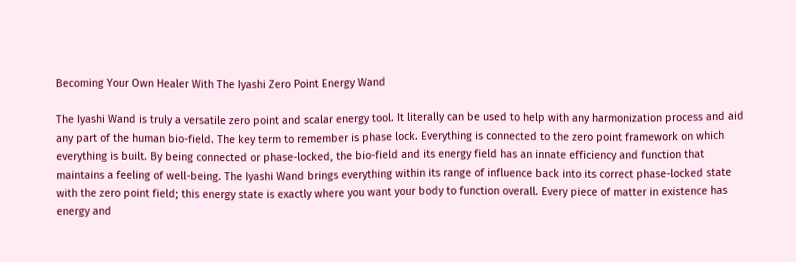Becoming Your Own Healer With The Iyashi Zero Point Energy Wand

The Iyashi Wand is truly a versatile zero point and scalar energy tool. It literally can be used to help with any harmonization process and aid any part of the human bio-field. The key term to remember is phase lock. Everything is connected to the zero point framework on which everything is built. By being connected or phase-locked, the bio-field and its energy field has an innate efficiency and function that maintains a feeling of well-being. The Iyashi Wand brings everything within its range of influence back into its correct phase-locked state with the zero point field; this energy state is exactly where you want your body to function overall. Every piece of matter in existence has energy and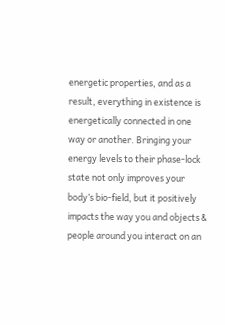energetic properties, and as a result, everything in existence is energetically connected in one way or another. Bringing your energy levels to their phase-lock state not only improves your body’s bio-field, but it positively impacts the way you and objects & people around you interact on an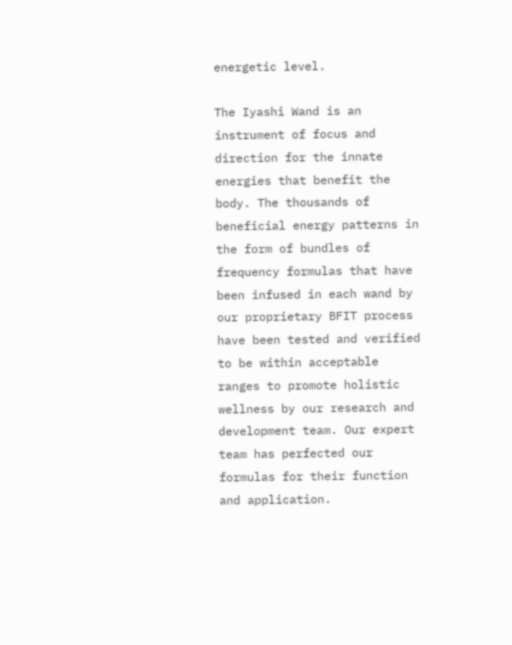energetic level.

The Iyashi Wand is an instrument of focus and direction for the innate energies that benefit the body. The thousands of beneficial energy patterns in the form of bundles of frequency formulas that have been infused in each wand by our proprietary BFIT process have been tested and verified to be within acceptable ranges to promote holistic wellness by our research and development team. Our expert team has perfected our formulas for their function and application.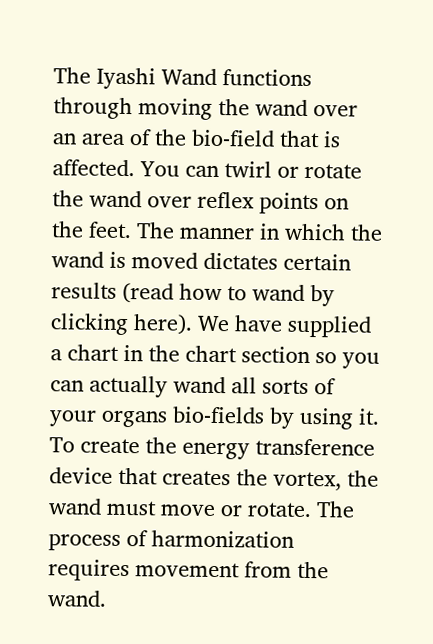The Iyashi Wand functions through moving the wand over an area of the bio-field that is affected. You can twirl or rotate the wand over reflex points on the feet. The manner in which the wand is moved dictates certain results (read how to wand by clicking here). We have supplied a chart in the chart section so you can actually wand all sorts of your organs bio-fields by using it. To create the energy transference device that creates the vortex, the wand must move or rotate. The process of harmonization requires movement from the wand.